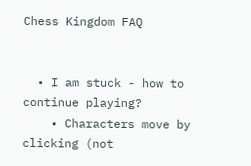Chess Kingdom FAQ


  • I am stuck - how to continue playing?
    • Characters move by clicking (not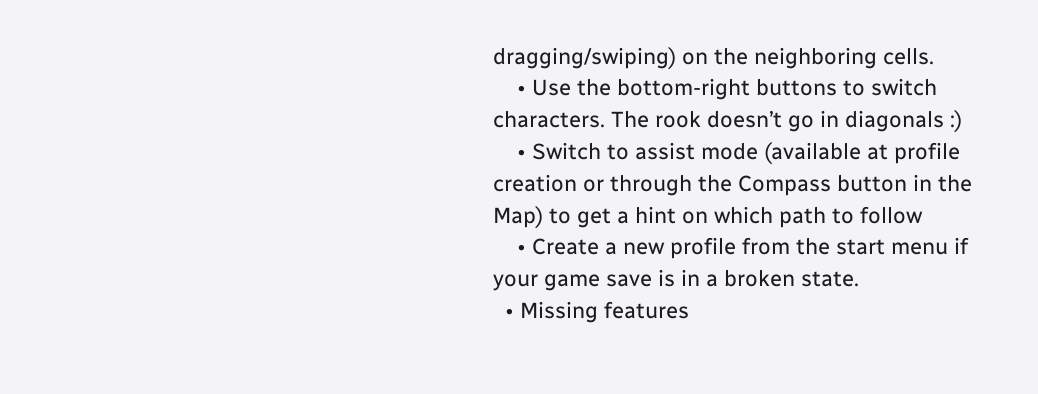dragging/swiping) on the neighboring cells.
    • Use the bottom-right buttons to switch characters. The rook doesn’t go in diagonals :)
    • Switch to assist mode (available at profile creation or through the Compass button in the Map) to get a hint on which path to follow
    • Create a new profile from the start menu if your game save is in a broken state.
  • Missing features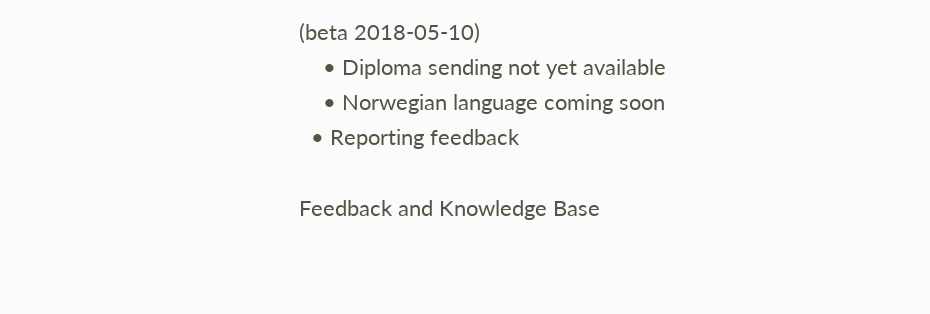(beta 2018-05-10)
    • Diploma sending not yet available
    • Norwegian language coming soon
  • Reporting feedback

Feedback and Knowledge Base